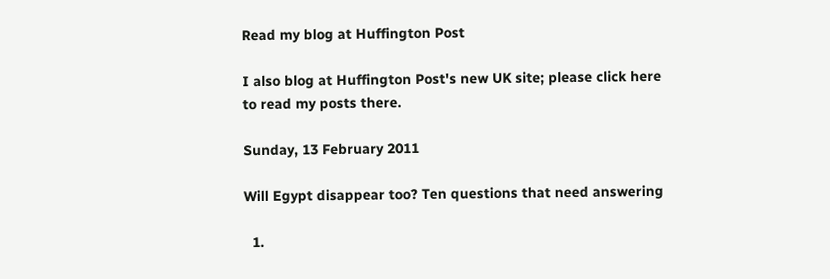Read my blog at Huffington Post

I also blog at Huffington Post's new UK site; please click here to read my posts there.

Sunday, 13 February 2011

Will Egypt disappear too? Ten questions that need answering

  1.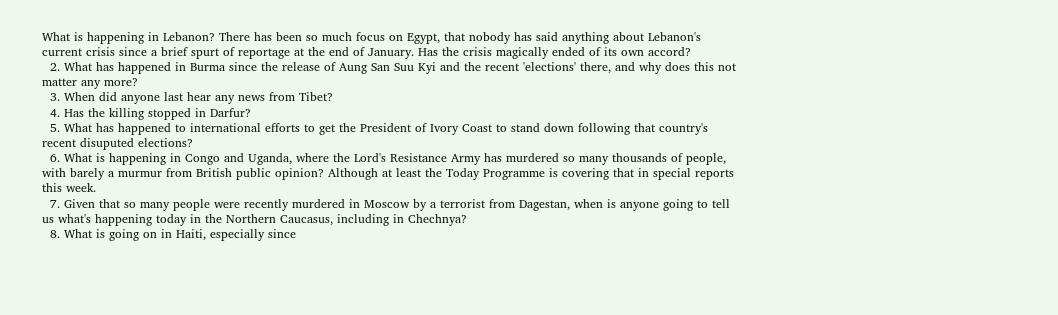What is happening in Lebanon? There has been so much focus on Egypt, that nobody has said anything about Lebanon's current crisis since a brief spurt of reportage at the end of January. Has the crisis magically ended of its own accord?
  2. What has happened in Burma since the release of Aung San Suu Kyi and the recent 'elections' there, and why does this not matter any more?
  3. When did anyone last hear any news from Tibet?
  4. Has the killing stopped in Darfur?
  5. What has happened to international efforts to get the President of Ivory Coast to stand down following that country's recent disuputed elections?
  6. What is happening in Congo and Uganda, where the Lord's Resistance Army has murdered so many thousands of people, with barely a murmur from British public opinion? Although at least the Today Programme is covering that in special reports this week.
  7. Given that so many people were recently murdered in Moscow by a terrorist from Dagestan, when is anyone going to tell us what's happening today in the Northern Caucasus, including in Chechnya?
  8. What is going on in Haiti, especially since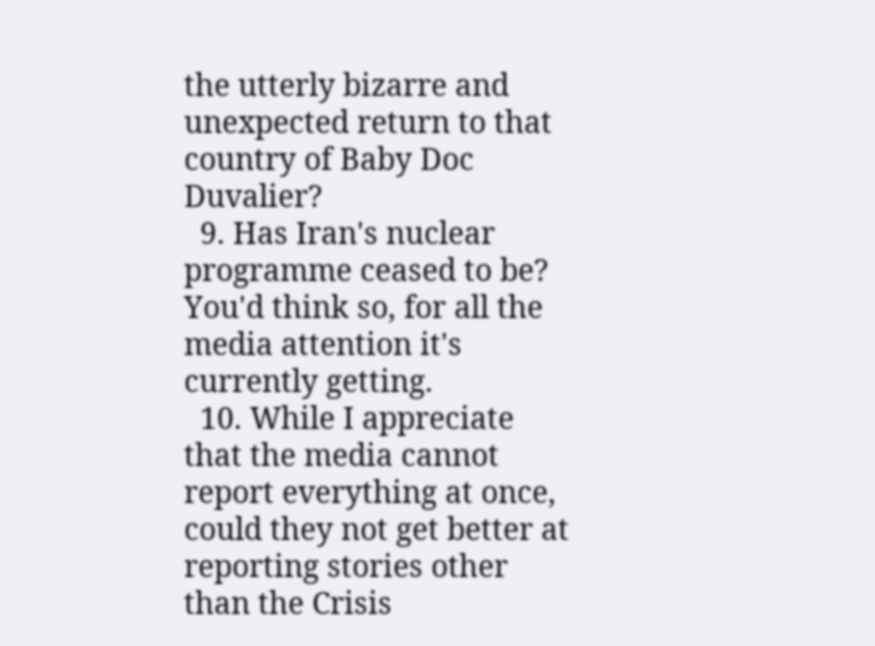the utterly bizarre and unexpected return to that country of Baby Doc Duvalier?
  9. Has Iran's nuclear programme ceased to be? You'd think so, for all the media attention it's currently getting.
  10. While I appreciate that the media cannot report everything at once, could they not get better at reporting stories other than the Crisis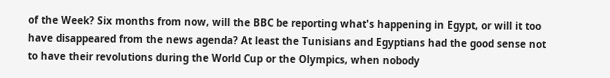of the Week? Six months from now, will the BBC be reporting what's happening in Egypt, or will it too have disappeared from the news agenda? At least the Tunisians and Egyptians had the good sense not to have their revolutions during the World Cup or the Olympics, when nobody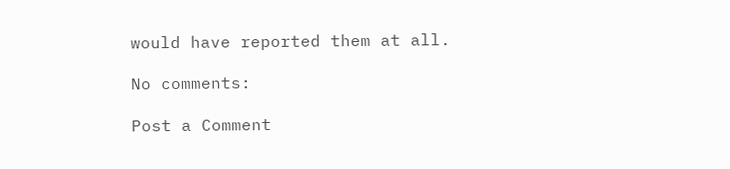would have reported them at all.

No comments:

Post a Comment